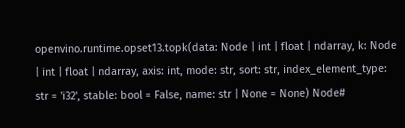openvino.runtime.opset13.topk(data: Node | int | float | ndarray, k: Node | int | float | ndarray, axis: int, mode: str, sort: str, index_element_type: str = 'i32', stable: bool = False, name: str | None = None) Node#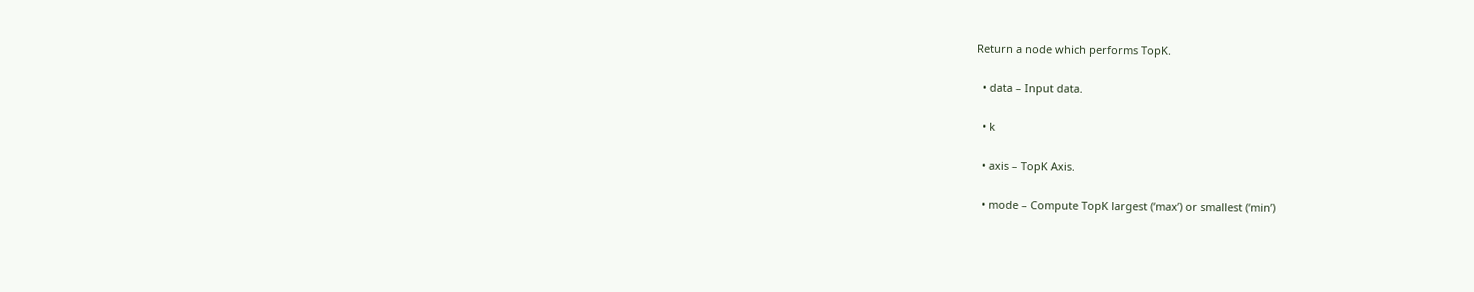Return a node which performs TopK.

  • data – Input data.

  • k

  • axis – TopK Axis.

  • mode – Compute TopK largest (‘max’) or smallest (‘min’)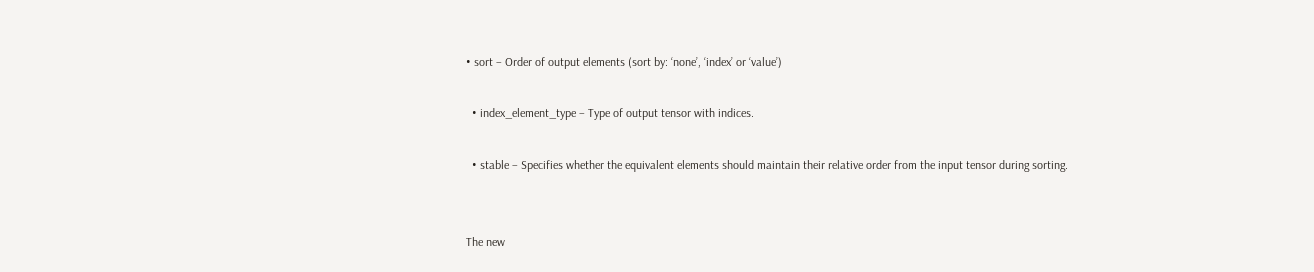• sort – Order of output elements (sort by: ‘none’, ‘index’ or ‘value’)

  • index_element_type – Type of output tensor with indices.

  • stable – Specifies whether the equivalent elements should maintain their relative order from the input tensor during sorting.


The new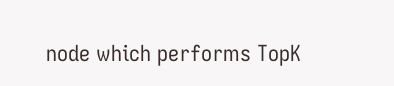node which performs TopK